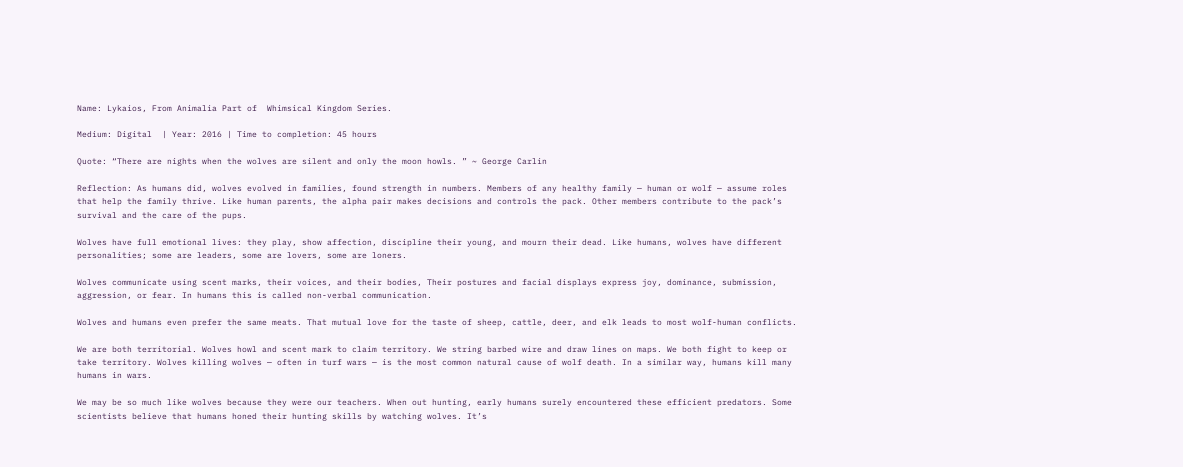Name: Lykaios, From Animalia Part of  Whimsical Kingdom Series.

Medium: Digital  | Year: 2016 | Time to completion: 45 hours

Quote: “There are nights when the wolves are silent and only the moon howls. ” ~ George Carlin

Reflection: As humans did, wolves evolved in families, found strength in numbers. Members of any healthy family — human or wolf — assume roles that help the family thrive. Like human parents, the alpha pair makes decisions and controls the pack. Other members contribute to the pack’s survival and the care of the pups.

Wolves have full emotional lives: they play, show affection, discipline their young, and mourn their dead. Like humans, wolves have different personalities; some are leaders, some are lovers, some are loners.

Wolves communicate using scent marks, their voices, and their bodies, Their postures and facial displays express joy, dominance, submission, aggression, or fear. In humans this is called non-verbal communication.

Wolves and humans even prefer the same meats. That mutual love for the taste of sheep, cattle, deer, and elk leads to most wolf-human conflicts.

We are both territorial. Wolves howl and scent mark to claim territory. We string barbed wire and draw lines on maps. We both fight to keep or take territory. Wolves killing wolves — often in turf wars — is the most common natural cause of wolf death. In a similar way, humans kill many humans in wars.

We may be so much like wolves because they were our teachers. When out hunting, early humans surely encountered these efficient predators. Some scientists believe that humans honed their hunting skills by watching wolves. It’s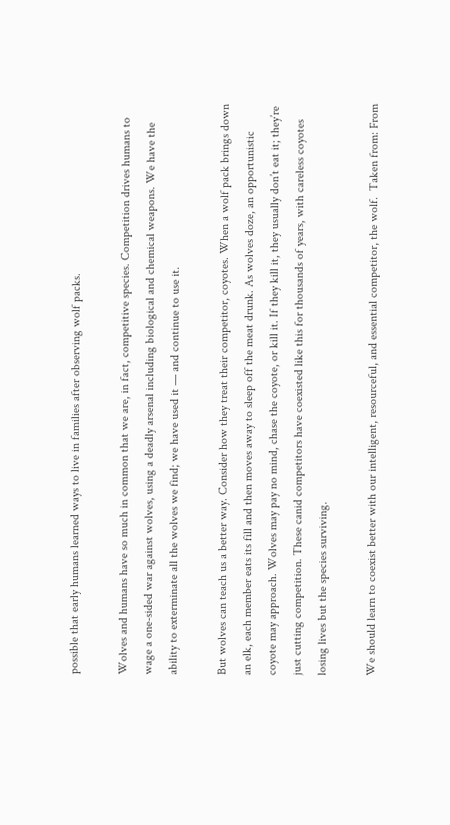possible that early humans learned ways to live in families after observing wolf packs.

Wolves and humans have so much in common that we are, in fact, competitive species. Competition drives humans to wage a one-sided war against wolves, using a deadly arsenal including biological and chemical weapons. We have the ability to exterminate all the wolves we find; we have used it — and continue to use it.

But wolves can teach us a better way. Consider how they treat their competitor, coyotes. When a wolf pack brings down an elk, each member eats its fill and then moves away to sleep off the meat drunk. As wolves doze, an opportunistic coyote may approach. Wolves may pay no mind, chase the coyote, or kill it. If they kill it, they usually don’t eat it; they’re just cutting competition. These canid competitors have coexisted like this for thousands of years, with careless coyotes losing lives but the species surviving.

We should learn to coexist better with our intelligent, resourceful, and essential competitor, the wolf.  Taken from: From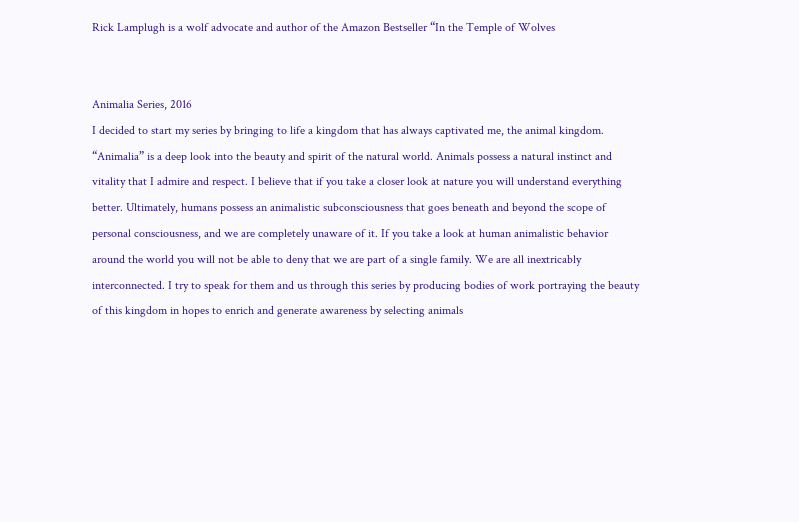Rick Lamplugh is a wolf advocate and author of the Amazon Bestseller “In the Temple of Wolves


Animalia Series, 2016
I decided to start my series by bringing to life a kingdom that has always captivated me, the animal kingdom. “Animalia” is a deep look into the beauty and spirit of the natural world. Animals possess a natural instinct and vitality that I admire and respect. I believe that if you take a closer look at nature you will understand everything better. Ultimately, humans possess an animalistic subconsciousness that goes beneath and beyond the scope of personal consciousness, and we are completely unaware of it. If you take a look at human animalistic behavior around the world you will not be able to deny that we are part of a single family. We are all inextricably interconnected. I try to speak for them and us through this series by producing bodies of work portraying the beauty of this kingdom in hopes to enrich and generate awareness by selecting animals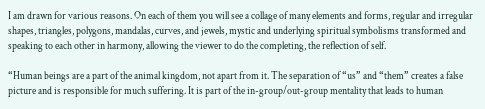I am drawn for various reasons. On each of them you will see a collage of many elements and forms, regular and irregular shapes, triangles, polygons, mandalas, curves, and jewels, mystic and underlying spiritual symbolisms transformed and speaking to each other in harmony, allowing the viewer to do the completing, the reflection of self.

“Human beings are a part of the animal kingdom, not apart from it. The separation of “us” and “them” creates a false picture and is responsible for much suffering. It is part of the in-group/out-group mentality that leads to human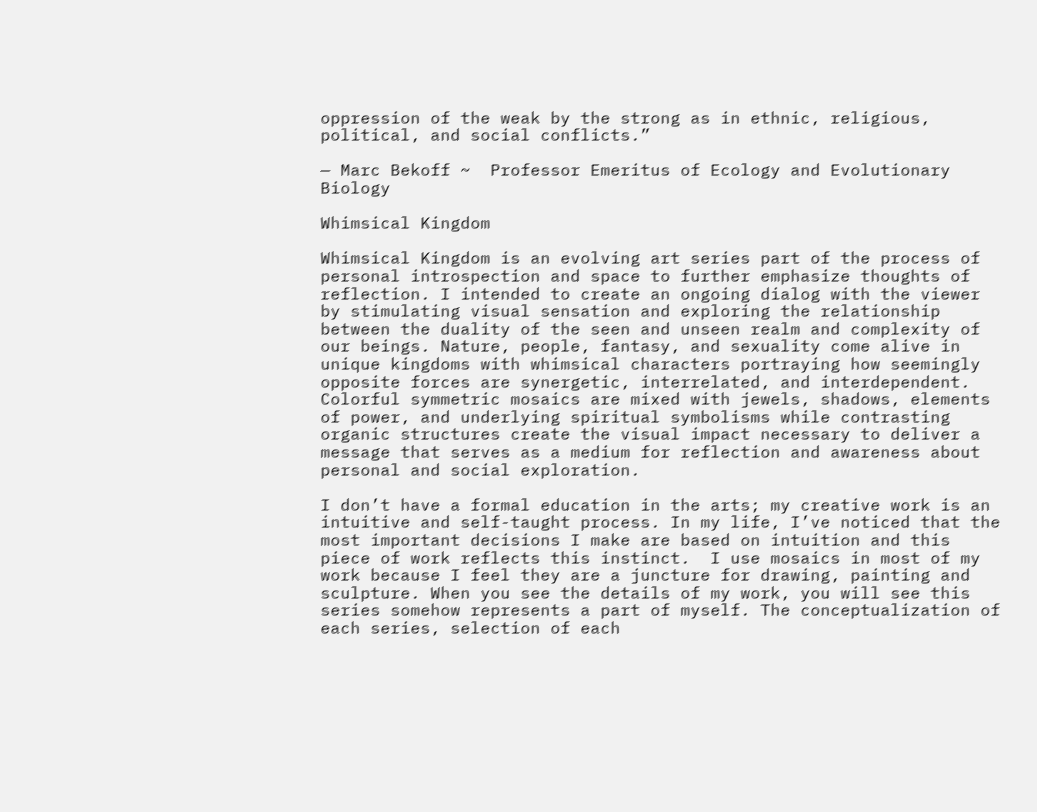oppression of the weak by the strong as in ethnic, religious, political, and social conflicts.”

— Marc Bekoff ~  Professor Emeritus of Ecology and Evolutionary Biology

Whimsical Kingdom

Whimsical Kingdom is an evolving art series part of the process of personal introspection and space to further emphasize thoughts of reflection. I intended to create an ongoing dialog with the viewer by stimulating visual sensation and exploring the relationship between the duality of the seen and unseen realm and complexity of our beings. Nature, people, fantasy, and sexuality come alive in unique kingdoms with whimsical characters portraying how seemingly opposite forces are synergetic, interrelated, and interdependent. Colorful symmetric mosaics are mixed with jewels, shadows, elements of power, and underlying spiritual symbolisms while contrasting organic structures create the visual impact necessary to deliver a message that serves as a medium for reflection and awareness about personal and social exploration.

I don’t have a formal education in the arts; my creative work is an intuitive and self-taught process. In my life, I’ve noticed that the most important decisions I make are based on intuition and this piece of work reflects this instinct.  I use mosaics in most of my work because I feel they are a juncture for drawing, painting and sculpture. When you see the details of my work, you will see this series somehow represents a part of myself. The conceptualization of each series, selection of each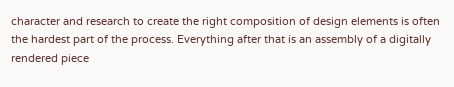character and research to create the right composition of design elements is often the hardest part of the process. Everything after that is an assembly of a digitally rendered piece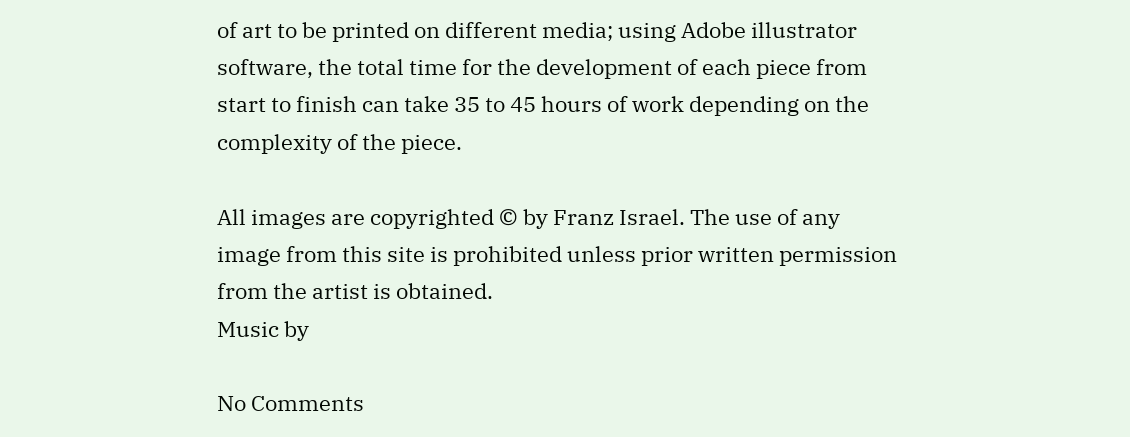of art to be printed on different media; using Adobe illustrator software, the total time for the development of each piece from start to finish can take 35 to 45 hours of work depending on the complexity of the piece.

All images are copyrighted © by Franz Israel. The use of any image from this site is prohibited unless prior written permission from the artist is obtained.
Music by

No Comments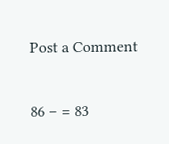Post a Comment

86 − = 83